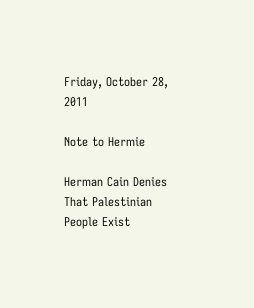Friday, October 28, 2011

Note to Hermie

Herman Cain Denies That Palestinian People Exist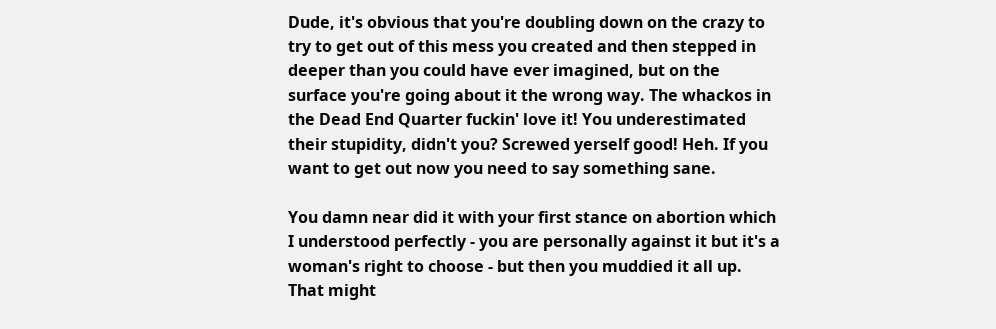Dude, it's obvious that you're doubling down on the crazy to try to get out of this mess you created and then stepped in deeper than you could have ever imagined, but on the surface you're going about it the wrong way. The whackos in the Dead End Quarter fuckin' love it! You underestimated their stupidity, didn't you? Screwed yerself good! Heh. If you want to get out now you need to say something sane.

You damn near did it with your first stance on abortion which I understood perfectly - you are personally against it but it's a woman's right to choose - but then you muddied it all up. That might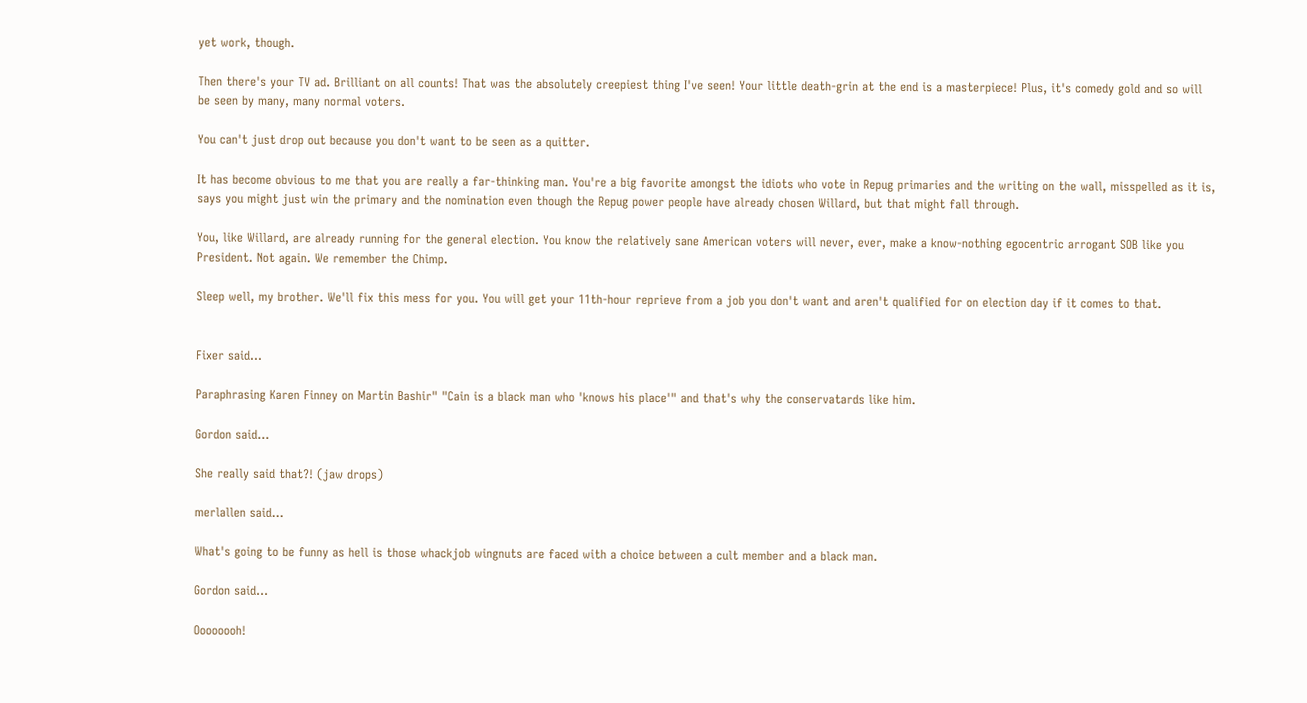yet work, though.

Then there's your TV ad. Brilliant on all counts! That was the absolutely creepiest thing I've seen! Your little death-grin at the end is a masterpiece! Plus, it's comedy gold and so will be seen by many, many normal voters.

You can't just drop out because you don't want to be seen as a quitter.

It has become obvious to me that you are really a far-thinking man. You're a big favorite amongst the idiots who vote in Repug primaries and the writing on the wall, misspelled as it is, says you might just win the primary and the nomination even though the Repug power people have already chosen Willard, but that might fall through.

You, like Willard, are already running for the general election. You know the relatively sane American voters will never, ever, make a know-nothing egocentric arrogant SOB like you President. Not again. We remember the Chimp.

Sleep well, my brother. We'll fix this mess for you. You will get your 11th-hour reprieve from a job you don't want and aren't qualified for on election day if it comes to that.


Fixer said...

Paraphrasing Karen Finney on Martin Bashir" "Cain is a black man who 'knows his place'" and that's why the conservatards like him.

Gordon said...

She really said that?! (jaw drops)

merlallen said...

What's going to be funny as hell is those whackjob wingnuts are faced with a choice between a cult member and a black man.

Gordon said...

Oooooooh!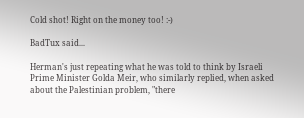Cold shot! Right on the money too! :-)

BadTux said...

Herman's just repeating what he was told to think by Israeli Prime Minister Golda Meir, who similarly replied, when asked about the Palestinian problem, "there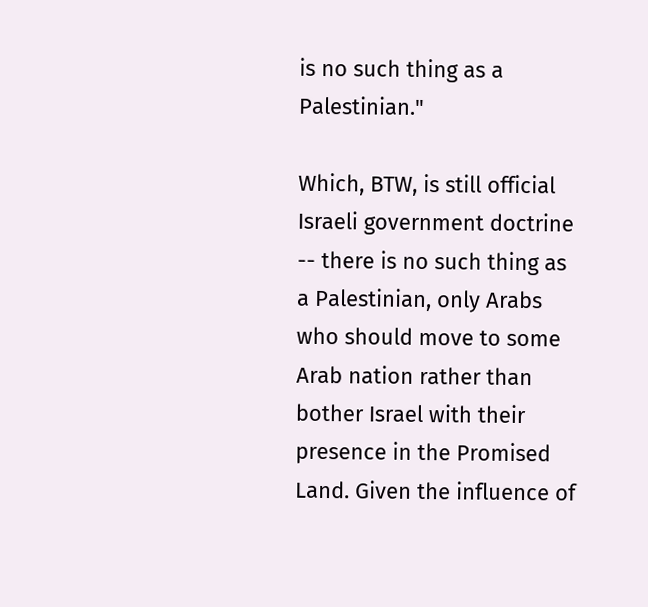is no such thing as a Palestinian."

Which, BTW, is still official Israeli government doctrine -- there is no such thing as a Palestinian, only Arabs who should move to some Arab nation rather than bother Israel with their presence in the Promised Land. Given the influence of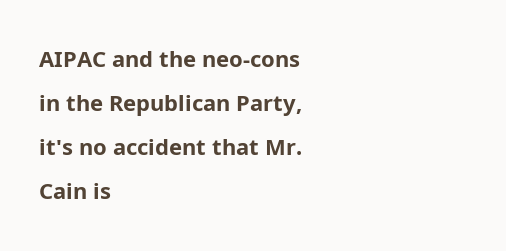AIPAC and the neo-cons in the Republican Party, it's no accident that Mr. Cain is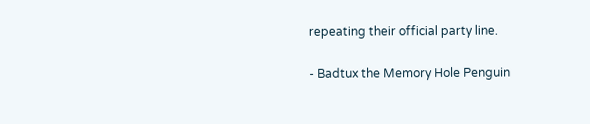repeating their official party line.

- Badtux the Memory Hole Penguin